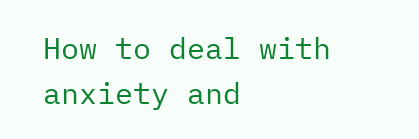How to deal with anxiety and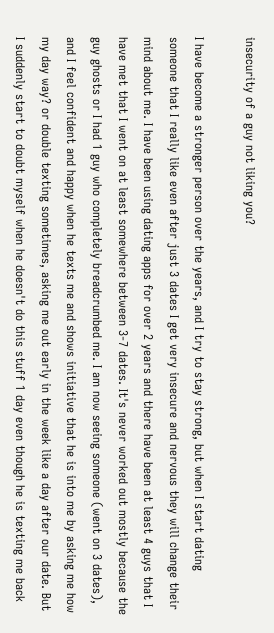insecurity of a guy not liking you?

I have become a stronger person over the years, and I try to stay strong, but when I start dating someone that I really like even after just 3 dates I get very insecure and nervous they will change their mind about me. I have been using dating apps for over 2 years and there have been at least 4 guys that I have met that I went on at least somewhere between 3-7 dates. It's never worked out mostly because the guy ghosts or I had 1 guy who completely breadcrumbed me. I am now seeing someone (went on 3 dates), and I feel confident and happy when he texts me and shows initiative that he is into me by asking me how my day way? or double texting sometimes, asking me out early in the week like a day after our date. But I suddenly start to doubt myself when he doesn't do this stuff 1 day even though he is texting me back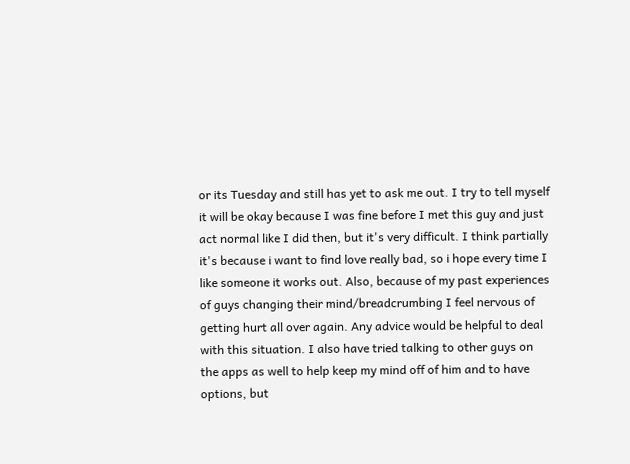or its Tuesday and still has yet to ask me out. I try to tell myself it will be okay because I was fine before I met this guy and just act normal like I did then, but it's very difficult. I think partially it's because i want to find love really bad, so i hope every time I like someone it works out. Also, because of my past experiences of guys changing their mind/breadcrumbing I feel nervous of getting hurt all over again. Any advice would be helpful to deal with this situation. I also have tried talking to other guys on the apps as well to help keep my mind off of him and to have options, but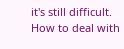it's still difficult.
How to deal with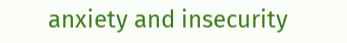anxiety and insecurity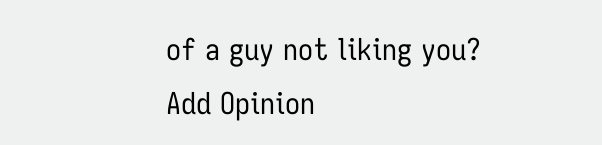of a guy not liking you?
Add Opinion